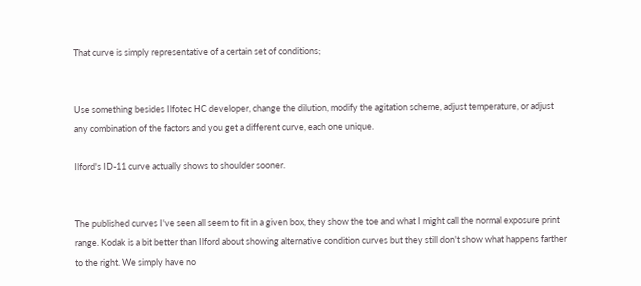That curve is simply representative of a certain set of conditions;


Use something besides Ilfotec HC developer, change the dilution, modify the agitation scheme, adjust temperature, or adjust any combination of the factors and you get a different curve, each one unique.

Ilford's ID-11 curve actually shows to shoulder sooner.


The published curves I've seen all seem to fit in a given box, they show the toe and what I might call the normal exposure print range. Kodak is a bit better than Ilford about showing alternative condition curves but they still don't show what happens farther to the right. We simply have no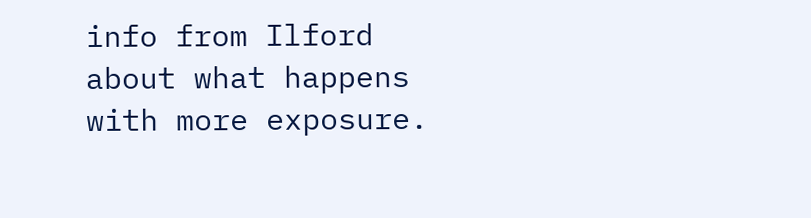info from Ilford about what happens with more exposure.